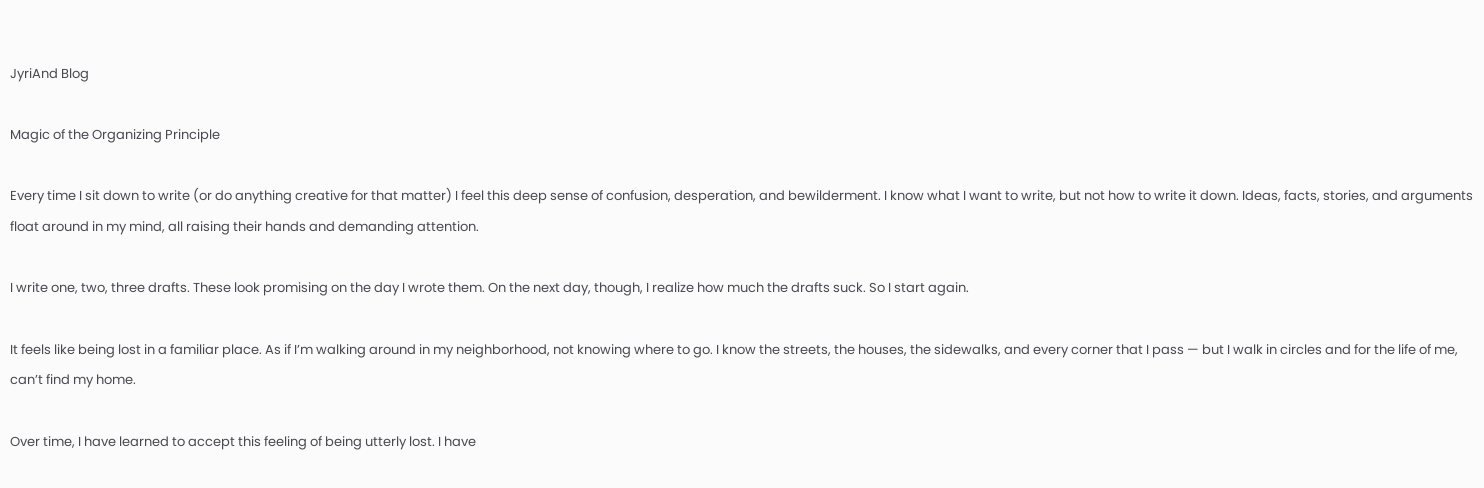JyriAnd Blog

Magic of the Organizing Principle

Every time I sit down to write (or do anything creative for that matter) I feel this deep sense of confusion, desperation, and bewilderment. I know what I want to write, but not how to write it down. Ideas, facts, stories, and arguments float around in my mind, all raising their hands and demanding attention.

I write one, two, three drafts. These look promising on the day I wrote them. On the next day, though, I realize how much the drafts suck. So I start again.

It feels like being lost in a familiar place. As if I’m walking around in my neighborhood, not knowing where to go. I know the streets, the houses, the sidewalks, and every corner that I pass — but I walk in circles and for the life of me, can’t find my home.

Over time, I have learned to accept this feeling of being utterly lost. I have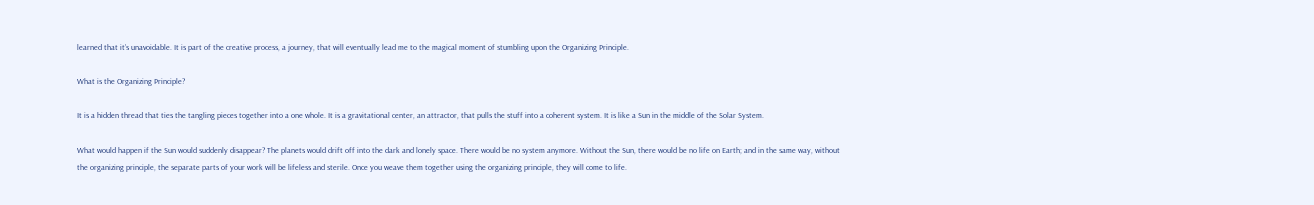learned that it’s unavoidable. It is part of the creative process, a journey, that will eventually lead me to the magical moment of stumbling upon the Organizing Principle.

What is the Organizing Principle?

It is a hidden thread that ties the tangling pieces together into a one whole. It is a gravitational center, an attractor, that pulls the stuff into a coherent system. It is like a Sun in the middle of the Solar System.

What would happen if the Sun would suddenly disappear? The planets would drift off into the dark and lonely space. There would be no system anymore. Without the Sun, there would be no life on Earth; and in the same way, without the organizing principle, the separate parts of your work will be lifeless and sterile. Once you weave them together using the organizing principle, they will come to life.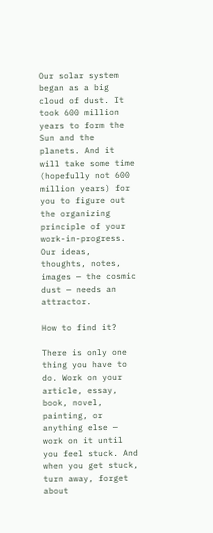Our solar system began as a big cloud of dust. It took 600 million years to form the Sun and the planets. And it will take some time (hopefully not 600 million years) for you to figure out the organizing principle of your work-in-progress. Our ideas, thoughts, notes, images — the cosmic dust — needs an attractor.

How to find it?

There is only one thing you have to do. Work on your article, essay, book, novel, painting, or anything else — work on it until you feel stuck. And when you get stuck, turn away, forget about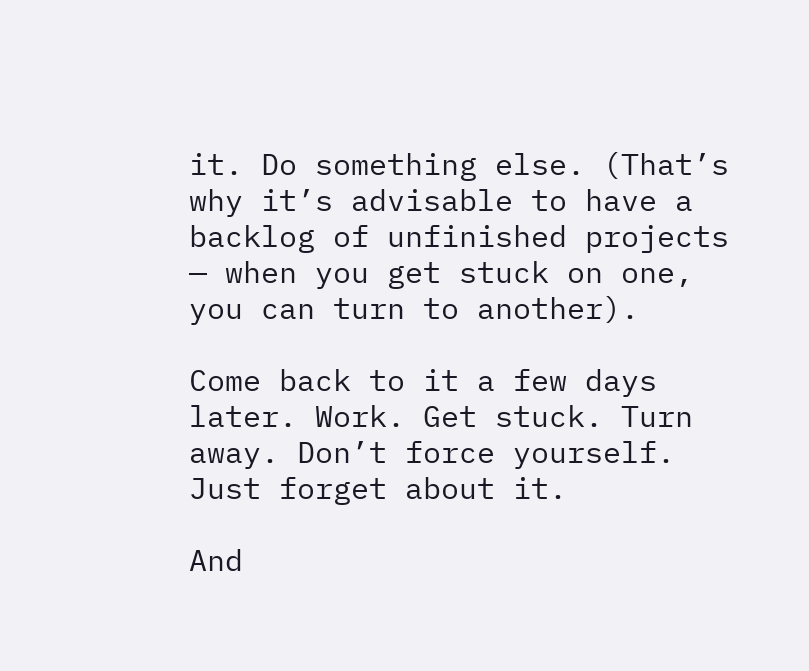it. Do something else. (That’s why it’s advisable to have a backlog of unfinished projects — when you get stuck on one, you can turn to another).

Come back to it a few days later. Work. Get stuck. Turn away. Don’t force yourself. Just forget about it.

And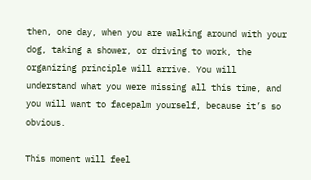then, one day, when you are walking around with your dog, taking a shower, or driving to work, the organizing principle will arrive. You will understand what you were missing all this time, and you will want to facepalm yourself, because it’s so obvious.

This moment will feel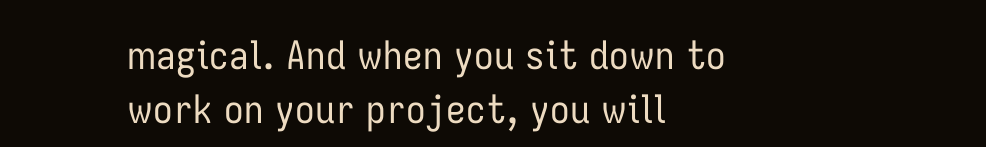magical. And when you sit down to work on your project, you will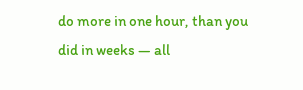do more in one hour, than you did in weeks — all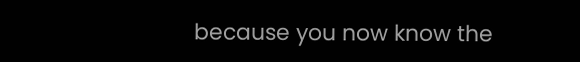because you now know the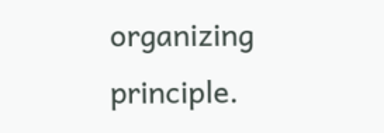organizing principle.